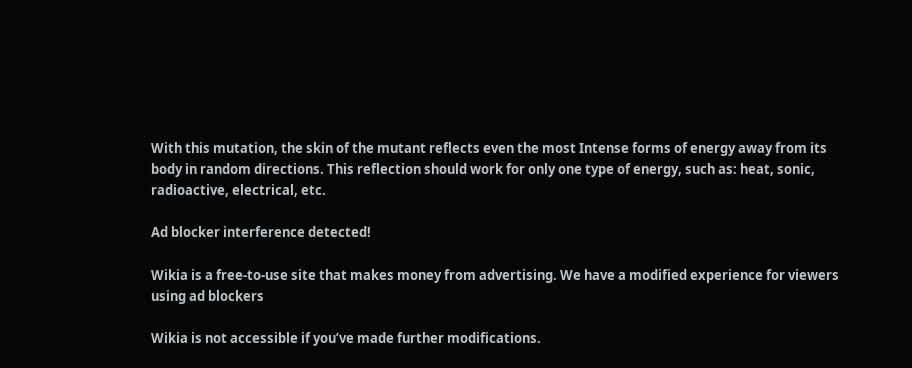With this mutation, the skin of the mutant reflects even the most Intense forms of energy away from its body in random directions. This reflection should work for only one type of energy, such as: heat, sonic, radioactive, electrical, etc.

Ad blocker interference detected!

Wikia is a free-to-use site that makes money from advertising. We have a modified experience for viewers using ad blockers

Wikia is not accessible if you’ve made further modifications.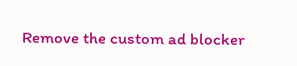Remove the custom ad blocker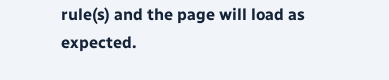rule(s) and the page will load as expected.